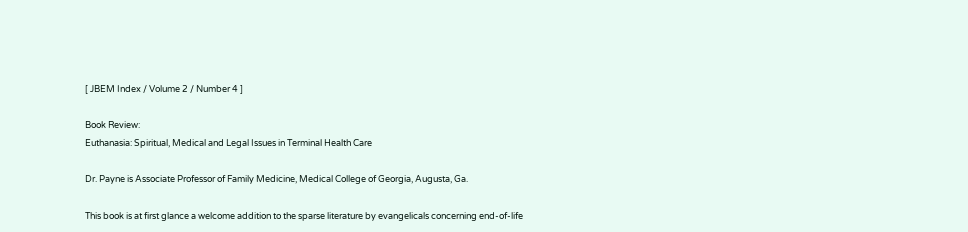[ JBEM Index / Volume 2 / Number 4 ]

Book Review:
Euthanasia: Spiritual, Medical and Legal Issues in Terminal Health Care

Dr. Payne is Associate Professor of Family Medicine, Medical College of Georgia, Augusta, Ga.

This book is at first glance a welcome addition to the sparse literature by evangelicals concerning end-of-life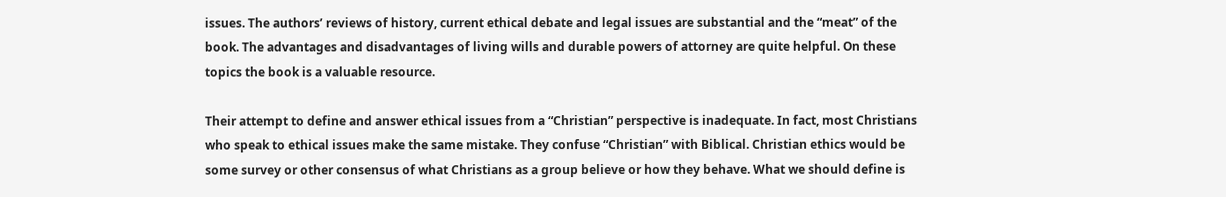issues. The authors’ reviews of history, current ethical debate and legal issues are substantial and the “meat” of the book. The advantages and disadvantages of living wills and durable powers of attorney are quite helpful. On these topics the book is a valuable resource.

Their attempt to define and answer ethical issues from a “Christian” perspective is inadequate. In fact, most Christians who speak to ethical issues make the same mistake. They confuse “Christian” with Biblical. Christian ethics would be some survey or other consensus of what Christians as a group believe or how they behave. What we should define is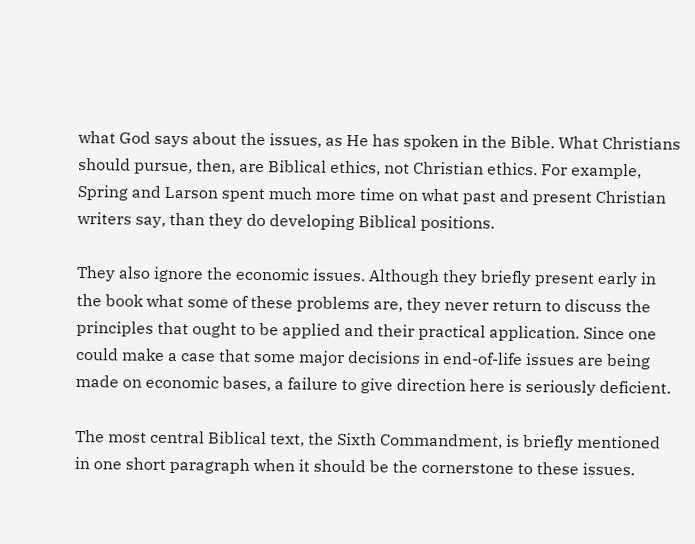what God says about the issues, as He has spoken in the Bible. What Christians should pursue, then, are Biblical ethics, not Christian ethics. For example, Spring and Larson spent much more time on what past and present Christian writers say, than they do developing Biblical positions.

They also ignore the economic issues. Although they briefly present early in the book what some of these problems are, they never return to discuss the principles that ought to be applied and their practical application. Since one could make a case that some major decisions in end-of-life issues are being made on economic bases, a failure to give direction here is seriously deficient.

The most central Biblical text, the Sixth Commandment, is briefly mentioned in one short paragraph when it should be the cornerstone to these issues.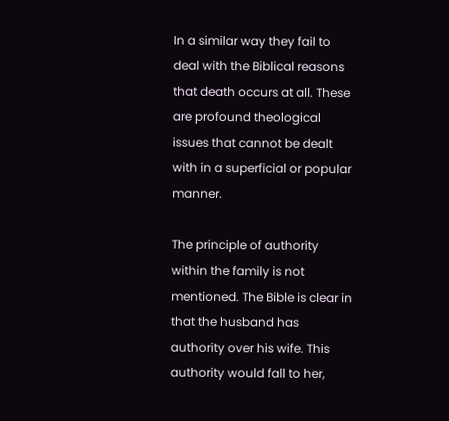In a similar way they fail to deal with the Biblical reasons that death occurs at all. These are profound theological issues that cannot be dealt with in a superficial or popular manner.

The principle of authority within the family is not mentioned. The Bible is clear in that the husband has authority over his wife. This authority would fall to her,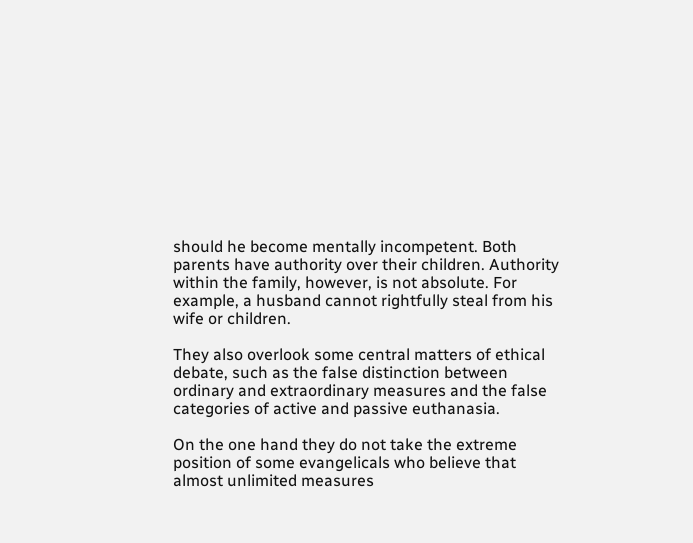should he become mentally incompetent. Both parents have authority over their children. Authority within the family, however, is not absolute. For example, a husband cannot rightfully steal from his wife or children.

They also overlook some central matters of ethical debate, such as the false distinction between ordinary and extraordinary measures and the false categories of active and passive euthanasia.

On the one hand they do not take the extreme position of some evangelicals who believe that almost unlimited measures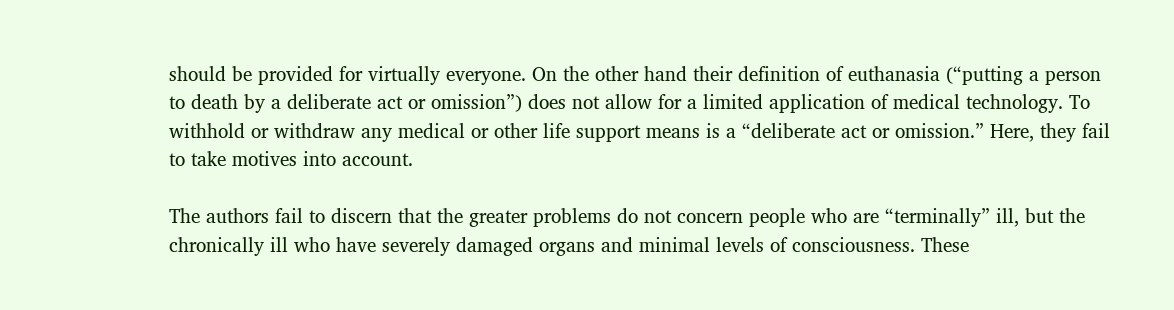should be provided for virtually everyone. On the other hand their definition of euthanasia (“putting a person to death by a deliberate act or omission”) does not allow for a limited application of medical technology. To withhold or withdraw any medical or other life support means is a “deliberate act or omission.” Here, they fail to take motives into account.

The authors fail to discern that the greater problems do not concern people who are “terminally” ill, but the chronically ill who have severely damaged organs and minimal levels of consciousness. These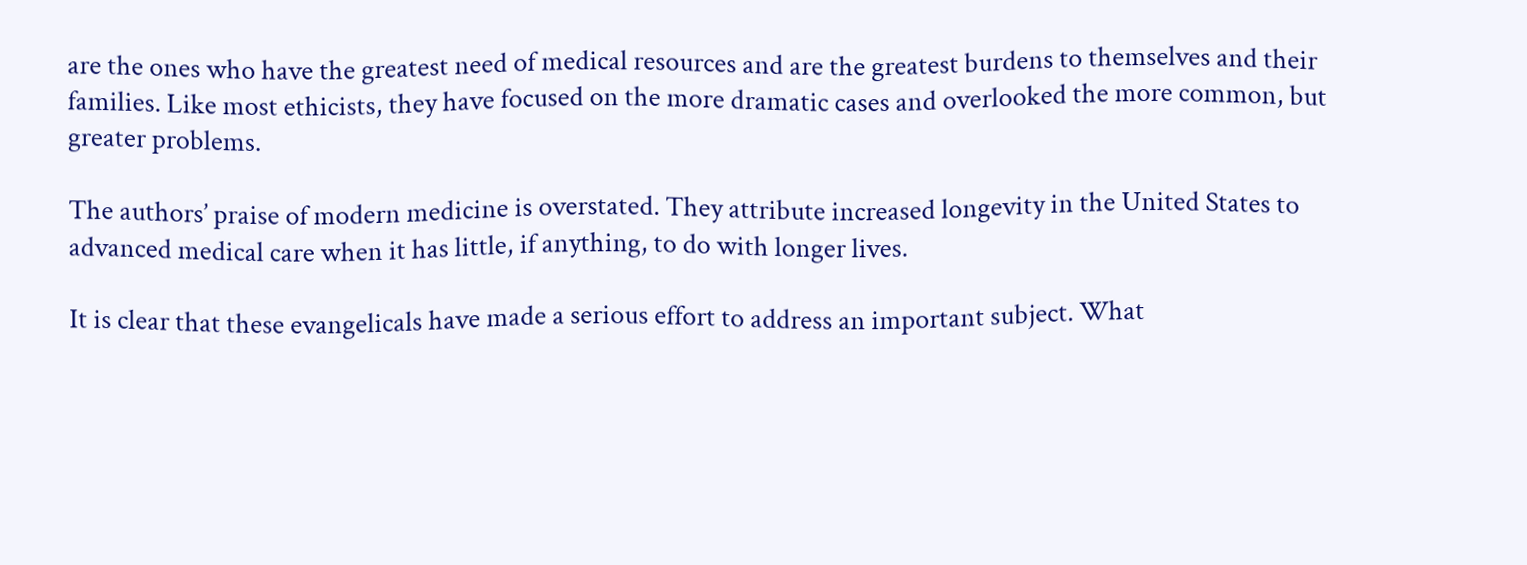are the ones who have the greatest need of medical resources and are the greatest burdens to themselves and their families. Like most ethicists, they have focused on the more dramatic cases and overlooked the more common, but greater problems.

The authors’ praise of modern medicine is overstated. They attribute increased longevity in the United States to advanced medical care when it has little, if anything, to do with longer lives.

It is clear that these evangelicals have made a serious effort to address an important subject. What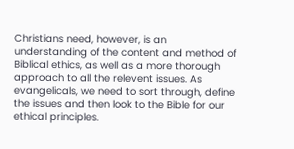Christians need, however, is an understanding of the content and method of Biblical ethics, as well as a more thorough approach to all the relevent issues. As evangelicals, we need to sort through, define the issues and then look to the Bible for our ethical principles.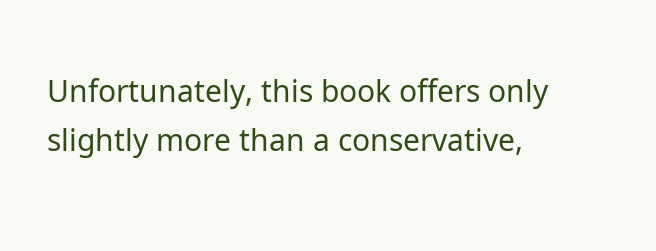Unfortunately, this book offers only slightly more than a conservative,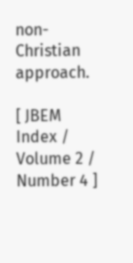non-Christian approach.

[ JBEM Index / Volume 2 / Number 4 ]